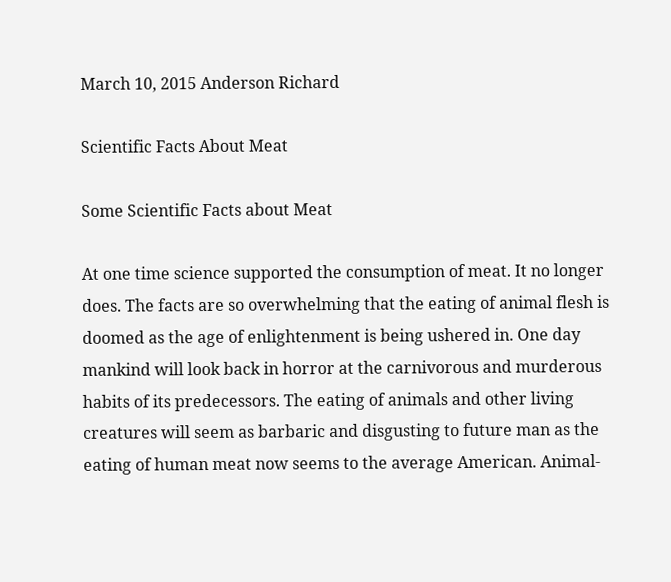March 10, 2015 Anderson Richard

Scientific Facts About Meat

Some Scientific Facts about Meat

At one time science supported the consumption of meat. It no longer does. The facts are so overwhelming that the eating of animal flesh is doomed as the age of enlightenment is being ushered in. One day mankind will look back in horror at the carnivorous and murderous habits of its predecessors. The eating of animals and other living creatures will seem as barbaric and disgusting to future man as the eating of human meat now seems to the average American. Animal-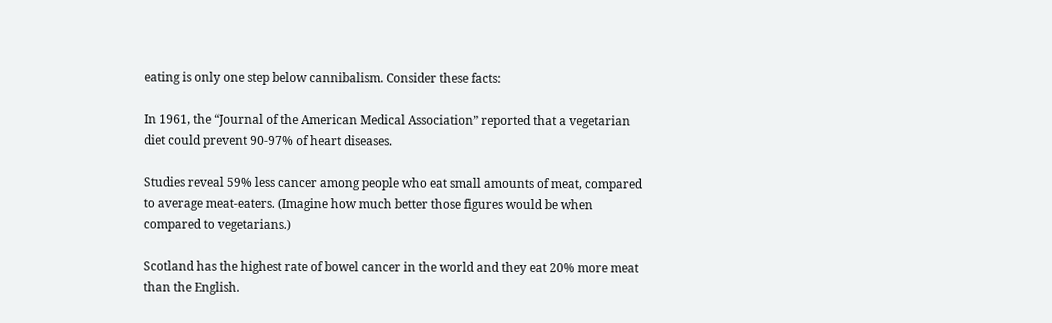eating is only one step below cannibalism. Consider these facts:

In 1961, the “Journal of the American Medical Association” reported that a vegetarian diet could prevent 90-97% of heart diseases.

Studies reveal 59% less cancer among people who eat small amounts of meat, compared to average meat-eaters. (Imagine how much better those figures would be when compared to vegetarians.)

Scotland has the highest rate of bowel cancer in the world and they eat 20% more meat than the English.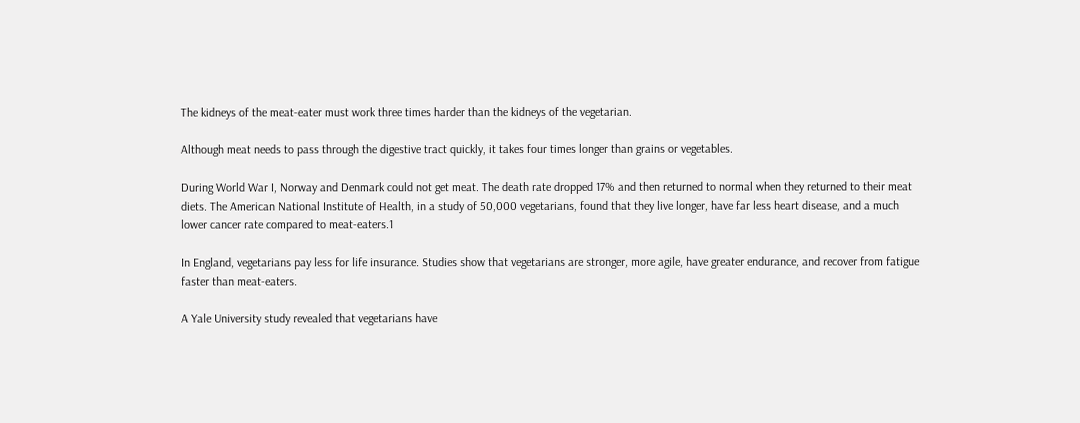The kidneys of the meat-eater must work three times harder than the kidneys of the vegetarian.

Although meat needs to pass through the digestive tract quickly, it takes four times longer than grains or vegetables.

During World War I, Norway and Denmark could not get meat. The death rate dropped 17% and then returned to normal when they returned to their meat diets. The American National Institute of Health, in a study of 50,000 vegetarians, found that they live longer, have far less heart disease, and a much lower cancer rate compared to meat-eaters.1

In England, vegetarians pay less for life insurance. Studies show that vegetarians are stronger, more agile, have greater endurance, and recover from fatigue faster than meat-eaters.

A Yale University study revealed that vegetarians have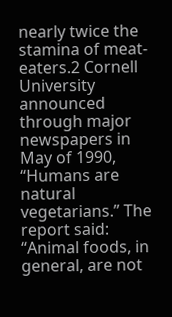nearly twice the stamina of meat-eaters.2 Cornell University announced through major newspapers in May of 1990, “Humans are natural vegetarians.” The report said: “Animal foods, in general, are not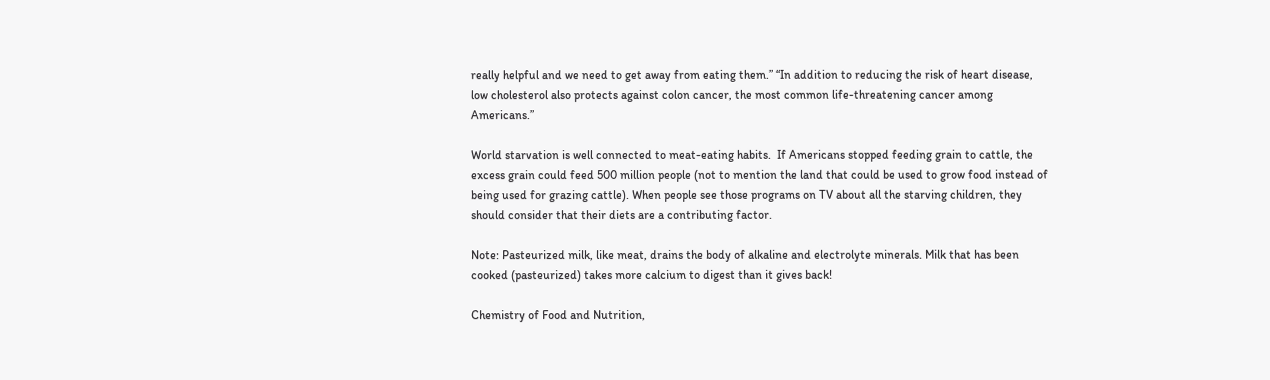really helpful and we need to get away from eating them.” “In addition to reducing the risk of heart disease, low cholesterol also protects against colon cancer, the most common life-threatening cancer among Americans.”

World starvation is well connected to meat-eating habits.  If Americans stopped feeding grain to cattle, the excess grain could feed 500 million people (not to mention the land that could be used to grow food instead of being used for grazing cattle). When people see those programs on TV about all the starving children, they should consider that their diets are a contributing factor.

Note: Pasteurized milk, like meat, drains the body of alkaline and electrolyte minerals. Milk that has been cooked (pasteurized) takes more calcium to digest than it gives back!

Chemistry of Food and Nutrition,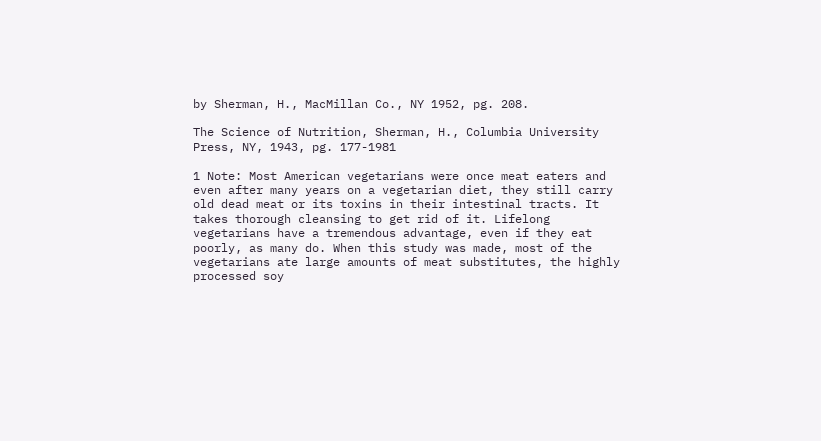by Sherman, H., MacMillan Co., NY 1952, pg. 208.

The Science of Nutrition, Sherman, H., Columbia University Press, NY, 1943, pg. 177-1981

1 Note: Most American vegetarians were once meat eaters and even after many years on a vegetarian diet, they still carry old dead meat or its toxins in their intestinal tracts. It takes thorough cleansing to get rid of it. Lifelong vegetarians have a tremendous advantage, even if they eat poorly, as many do. When this study was made, most of the vegetarians ate large amounts of meat substitutes, the highly processed soy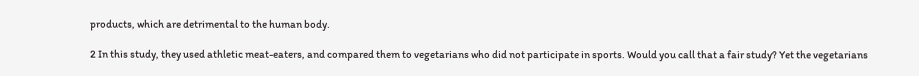products, which are detrimental to the human body.

2 In this study, they used athletic meat-eaters, and compared them to vegetarians who did not participate in sports. Would you call that a fair study? Yet the vegetarians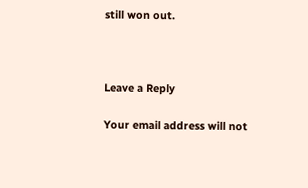still won out.



Leave a Reply

Your email address will not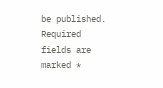be published. Required fields are marked *